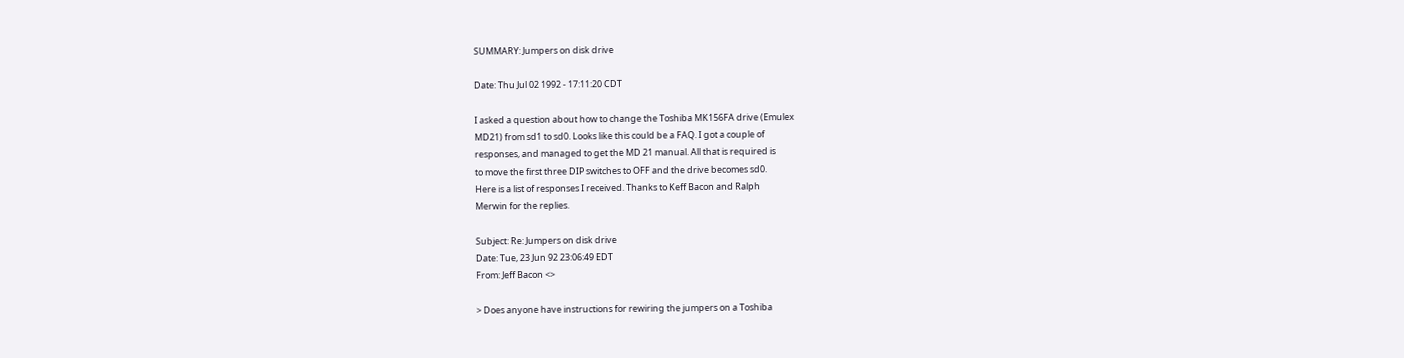SUMMARY: Jumpers on disk drive

Date: Thu Jul 02 1992 - 17:11:20 CDT

I asked a question about how to change the Toshiba MK156FA drive (Emulex
MD21) from sd1 to sd0. Looks like this could be a FAQ. I got a couple of
responses, and managed to get the MD 21 manual. All that is required is
to move the first three DIP switches to OFF and the drive becomes sd0.
Here is a list of responses I received. Thanks to Keff Bacon and Ralph
Merwin for the replies.

Subject: Re: Jumpers on disk drive
Date: Tue, 23 Jun 92 23:06:49 EDT
From: Jeff Bacon <>

> Does anyone have instructions for rewiring the jumpers on a Toshiba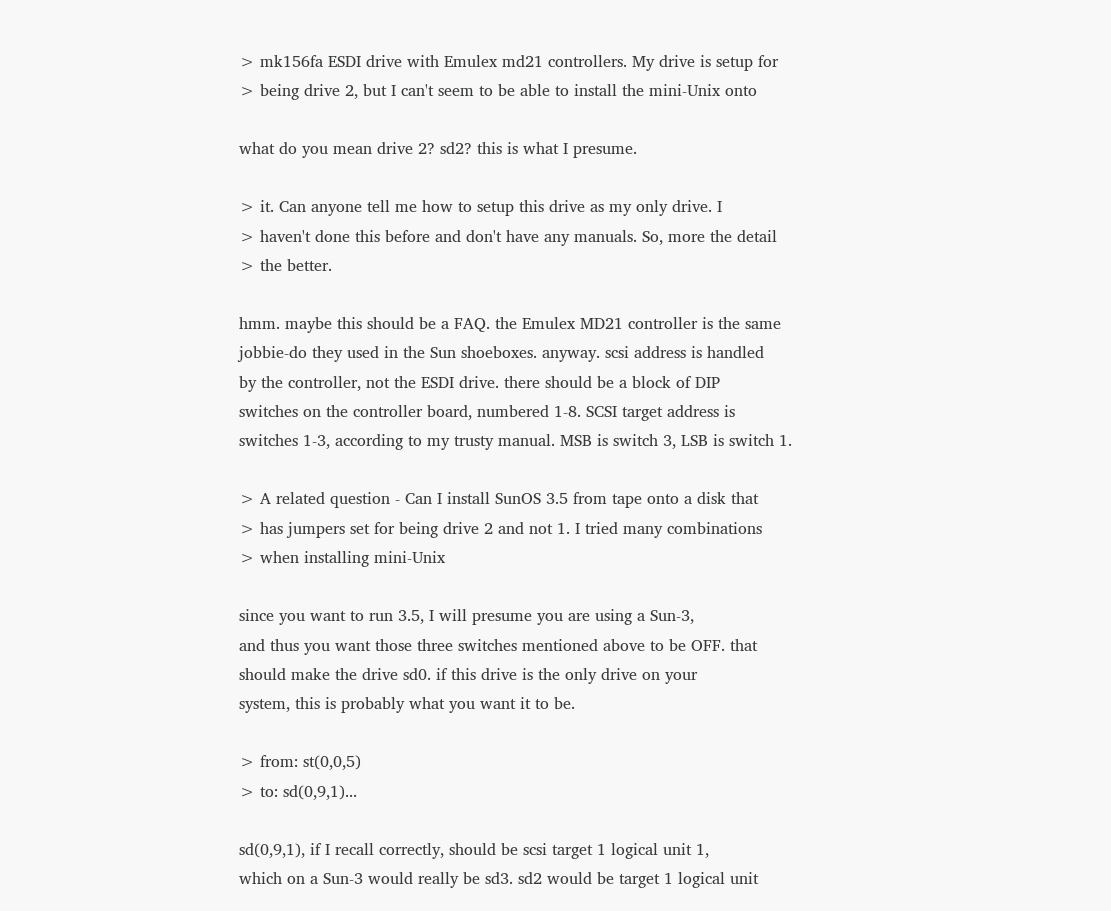> mk156fa ESDI drive with Emulex md21 controllers. My drive is setup for
> being drive 2, but I can't seem to be able to install the mini-Unix onto

what do you mean drive 2? sd2? this is what I presume.

> it. Can anyone tell me how to setup this drive as my only drive. I
> haven't done this before and don't have any manuals. So, more the detail
> the better.

hmm. maybe this should be a FAQ. the Emulex MD21 controller is the same
jobbie-do they used in the Sun shoeboxes. anyway. scsi address is handled
by the controller, not the ESDI drive. there should be a block of DIP
switches on the controller board, numbered 1-8. SCSI target address is
switches 1-3, according to my trusty manual. MSB is switch 3, LSB is switch 1.

> A related question - Can I install SunOS 3.5 from tape onto a disk that
> has jumpers set for being drive 2 and not 1. I tried many combinations
> when installing mini-Unix

since you want to run 3.5, I will presume you are using a Sun-3,
and thus you want those three switches mentioned above to be OFF. that
should make the drive sd0. if this drive is the only drive on your
system, this is probably what you want it to be.

> from: st(0,0,5)
> to: sd(0,9,1)...

sd(0,9,1), if I recall correctly, should be scsi target 1 logical unit 1,
which on a Sun-3 would really be sd3. sd2 would be target 1 logical unit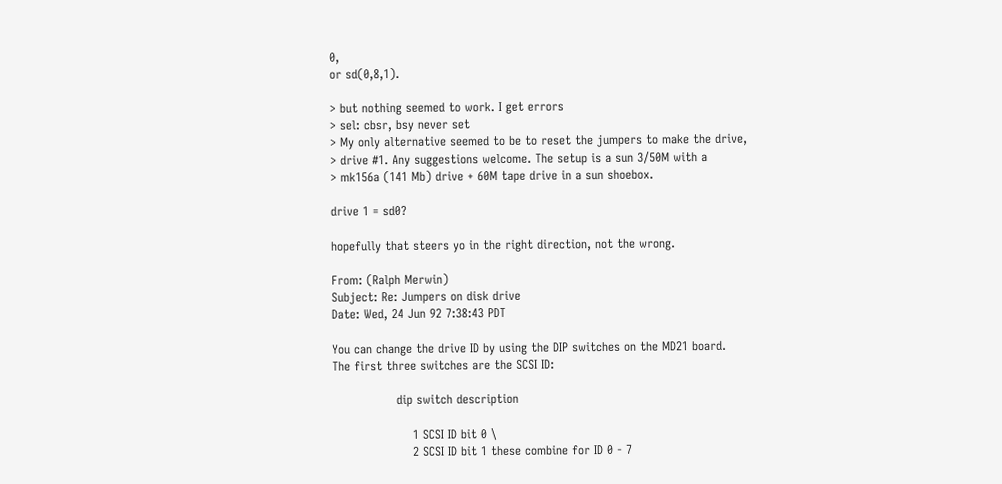0,
or sd(0,8,1).

> but nothing seemed to work. I get errors
> sel: cbsr, bsy never set
> My only alternative seemed to be to reset the jumpers to make the drive,
> drive #1. Any suggestions welcome. The setup is a sun 3/50M with a
> mk156a (141 Mb) drive + 60M tape drive in a sun shoebox.

drive 1 = sd0?

hopefully that steers yo in the right direction, not the wrong.

From: (Ralph Merwin)
Subject: Re: Jumpers on disk drive
Date: Wed, 24 Jun 92 7:38:43 PDT

You can change the drive ID by using the DIP switches on the MD21 board.
The first three switches are the SCSI ID:

                dip switch description

                    1 SCSI ID bit 0 \
                    2 SCSI ID bit 1 these combine for ID 0 - 7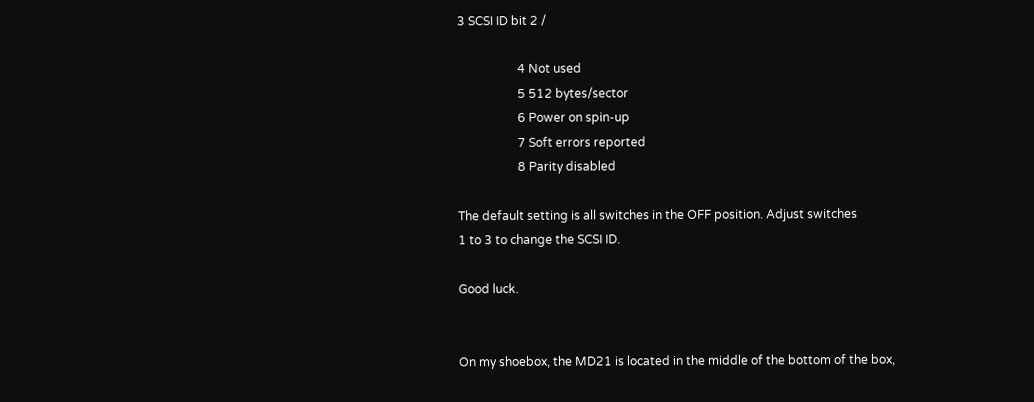3 SCSI ID bit 2 /

                    4 Not used
                    5 512 bytes/sector
                    6 Power on spin-up
                    7 Soft errors reported
                    8 Parity disabled

The default setting is all switches in the OFF position. Adjust switches
1 to 3 to change the SCSI ID.

Good luck.


On my shoebox, the MD21 is located in the middle of the bottom of the box,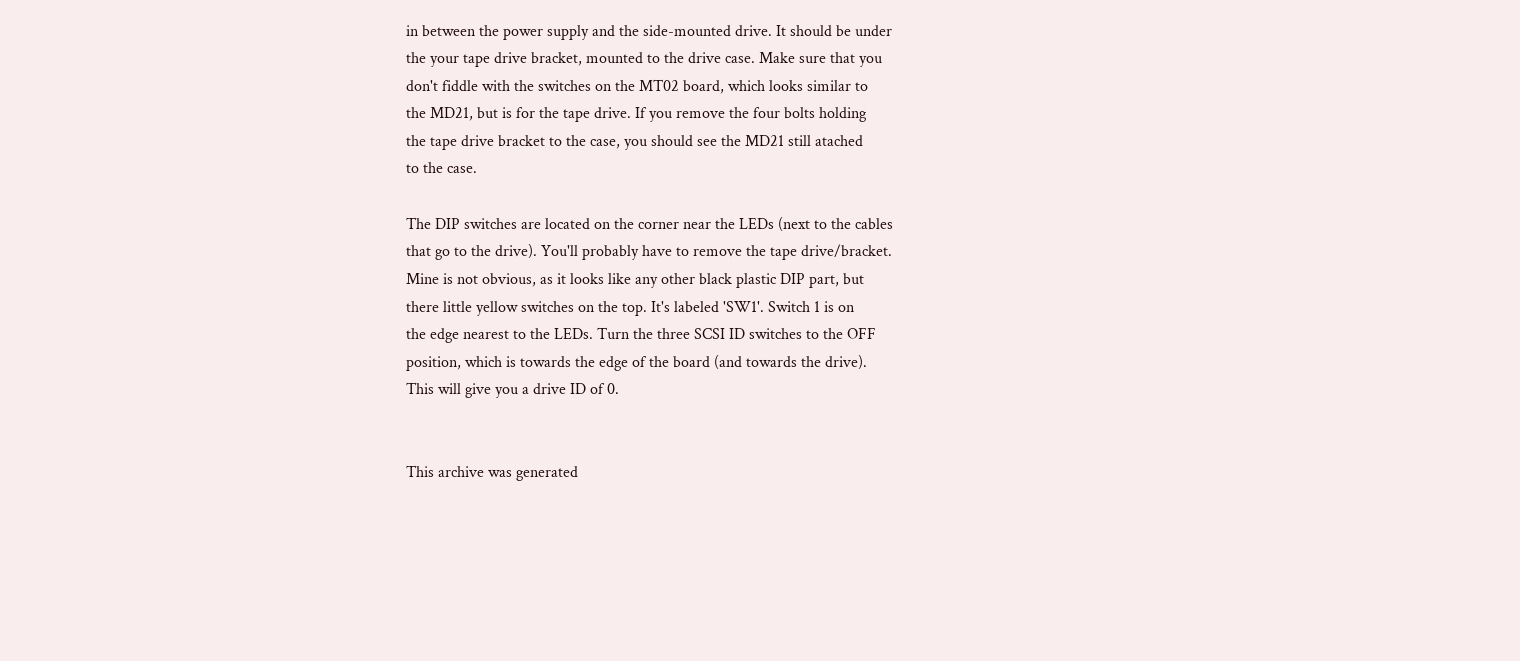in between the power supply and the side-mounted drive. It should be under
the your tape drive bracket, mounted to the drive case. Make sure that you
don't fiddle with the switches on the MT02 board, which looks similar to
the MD21, but is for the tape drive. If you remove the four bolts holding
the tape drive bracket to the case, you should see the MD21 still atached
to the case.

The DIP switches are located on the corner near the LEDs (next to the cables
that go to the drive). You'll probably have to remove the tape drive/bracket.
Mine is not obvious, as it looks like any other black plastic DIP part, but
there little yellow switches on the top. It's labeled 'SW1'. Switch 1 is on
the edge nearest to the LEDs. Turn the three SCSI ID switches to the OFF
position, which is towards the edge of the board (and towards the drive).
This will give you a drive ID of 0.


This archive was generated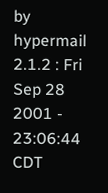by hypermail 2.1.2 : Fri Sep 28 2001 - 23:06:44 CDT